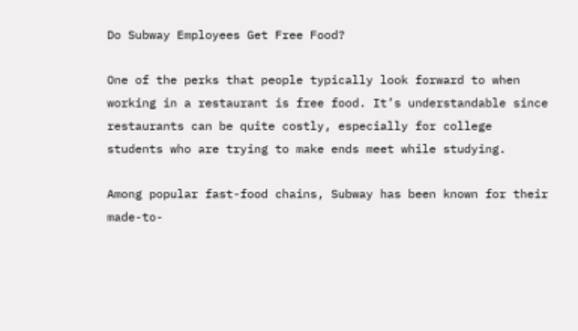Do Subway Employees Get Free Food?

One of the perks that people typically look forward to when working in a restaurant is free food. It’s understandable since restaurants can be quite costly, especially for college students who are trying to make ends meet while studying.

Among popular fast-food chains, Subway has been known for their made-to-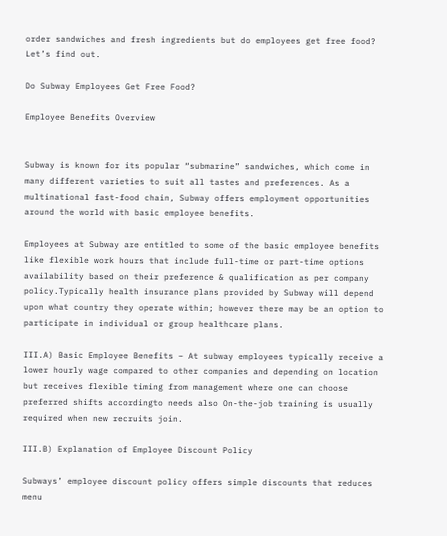order sandwiches and fresh ingredients but do employees get free food? Let’s find out.

Do Subway Employees Get Free Food?

Employee Benefits Overview


Subway is known for its popular “submarine” sandwiches, which come in many different varieties to suit all tastes and preferences. As a multinational fast-food chain, Subway offers employment opportunities around the world with basic employee benefits.

Employees at Subway are entitled to some of the basic employee benefits like flexible work hours that include full-time or part-time options availability based on their preference & qualification as per company policy.Typically health insurance plans provided by Subway will depend upon what country they operate within; however there may be an option to participate in individual or group healthcare plans.

III.A) Basic Employee Benefits – At subway employees typically receive a lower hourly wage compared to other companies and depending on location but receives flexible timing from management where one can choose preferred shifts accordingto needs also On-the-job training is usually required when new recruits join.

III.B) Explanation of Employee Discount Policy

Subways’ employee discount policy offers simple discounts that reduces menu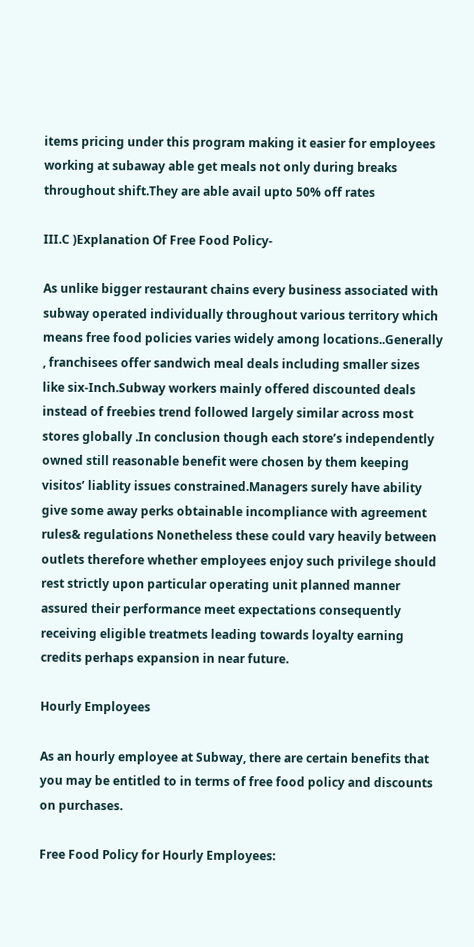items pricing under this program making it easier for employees working at subaway able get meals not only during breaks throughout shift.They are able avail upto 50% off rates

III.C )Explanation Of Free Food Policy-

As unlike bigger restaurant chains every business associated with subway operated individually throughout various territory which means free food policies varies widely among locations..Generally , franchisees offer sandwich meal deals including smaller sizes like six-Inch.Subway workers mainly offered discounted deals instead of freebies trend followed largely similar across most stores globally .In conclusion though each store’s independently owned still reasonable benefit were chosen by them keeping visitos’ liablity issues constrained.Managers surely have ability give some away perks obtainable incompliance with agreement rules& regulations Nonetheless these could vary heavily between outlets therefore whether employees enjoy such privilege should rest strictly upon particular operating unit planned manner assured their performance meet expectations consequently receiving eligible treatmets leading towards loyalty earning credits perhaps expansion in near future.

Hourly Employees

As an hourly employee at Subway, there are certain benefits that you may be entitled to in terms of free food policy and discounts on purchases.

Free Food Policy for Hourly Employees: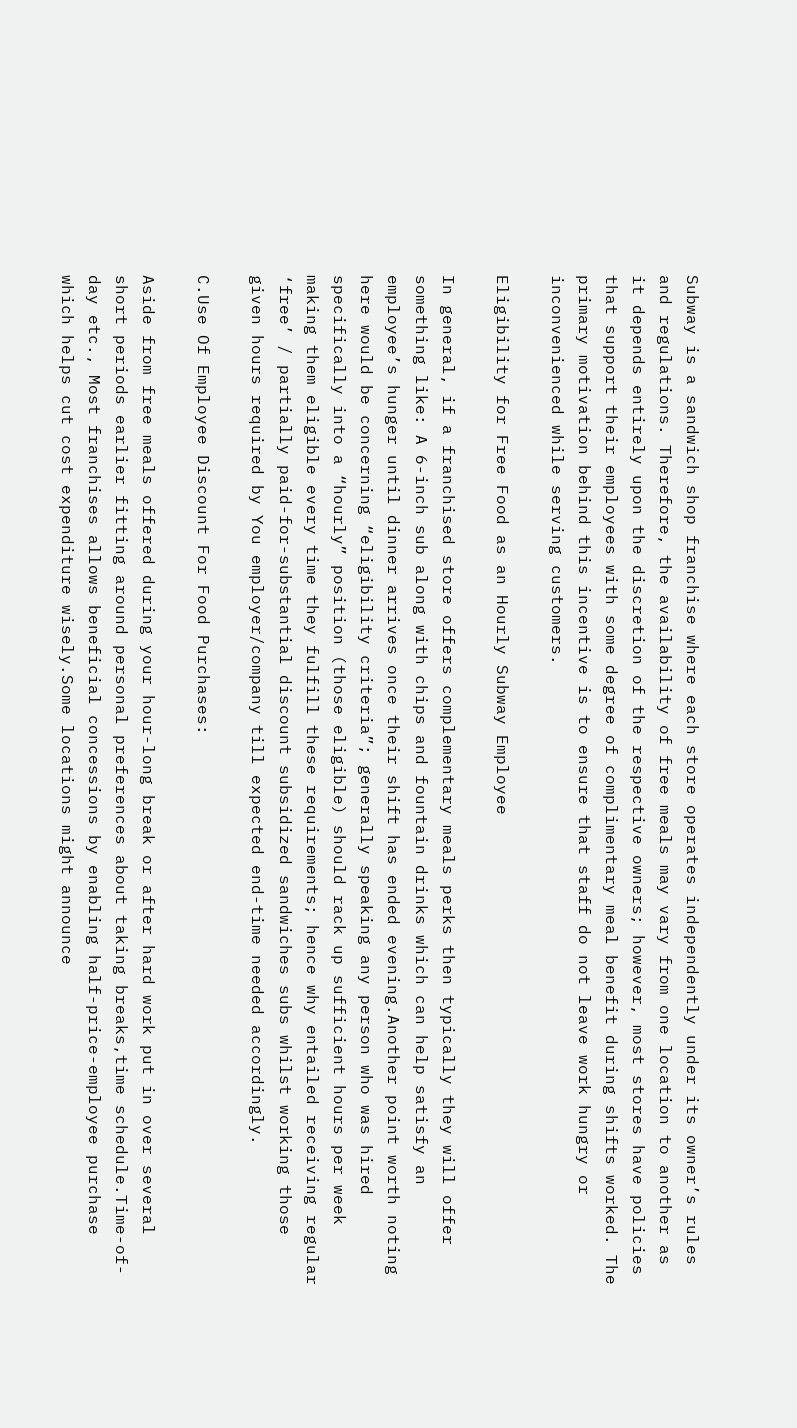Subway is a sandwich shop franchise where each store operates independently under its owner’s rules and regulations. Therefore, the availability of free meals may vary from one location to another as it depends entirely upon the discretion of the respective owners; however, most stores have policies that support their employees with some degree of complimentary meal benefit during shifts worked. The primary motivation behind this incentive is to ensure that staff do not leave work hungry or inconvenienced while serving customers.

Eligibility for Free Food as an Hourly Subway Employee

In general, if a franchised store offers complementary meals perks then typically they will offer something like: A 6-inch sub along with chips and fountain drinks which can help satisfy an employee’s hunger until dinner arrives once their shift has ended evening.Another point worth noting here would be concerning “eligibility criteria”; generally speaking any person who was hired specifically into a “hourly” position (those eligible) should rack up sufficient hours per week making them eligible every time they fulfill these requirements; hence why entailed receiving regular ‘free’ / partially paid-for-substantial discount subsidized sandwiches subs whilst working those given hours required by You employer/company till expected end-time needed accordingly.

C.Use Of Employee Discount For Food Purchases:

Aside from free meals offered during your hour-long break or after hard work put in over several short periods earlier fitting around personal preferences about taking breaks,time schedule.Time-of-day etc., Most franchises allows beneficial concessions by enabling half-price-employee purchase which helps cut cost expenditure wisely.Some locations might announce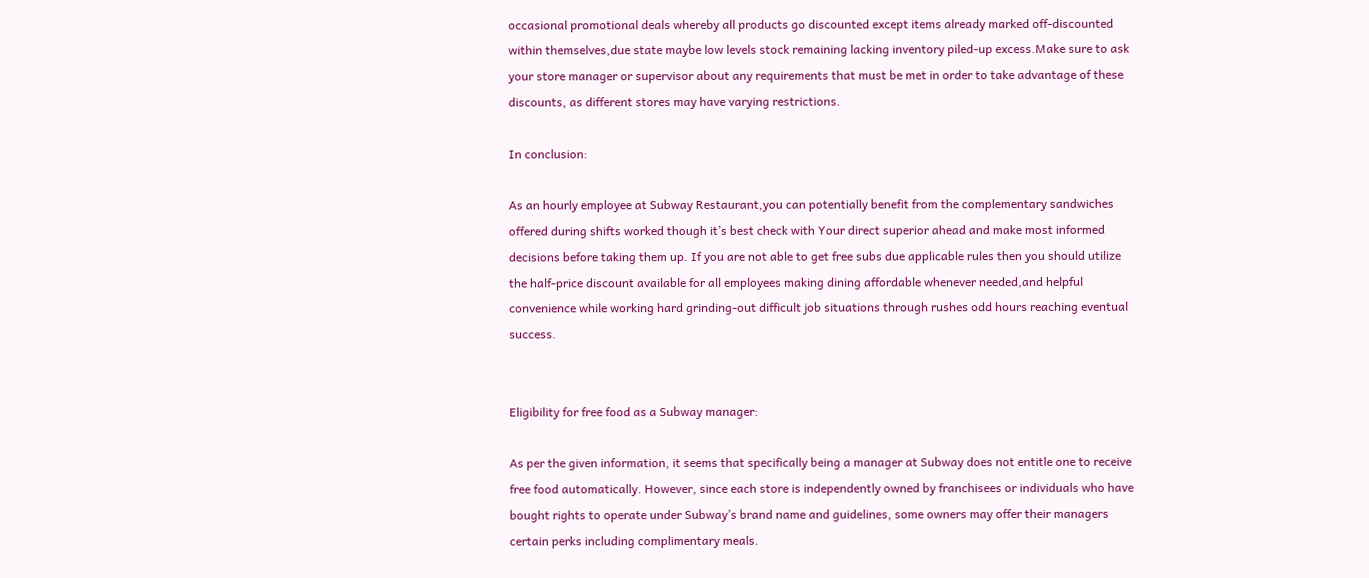occasional promotional deals whereby all products go discounted except items already marked off-discounted within themselves,due state maybe low levels stock remaining lacking inventory piled-up excess.Make sure to ask your store manager or supervisor about any requirements that must be met in order to take advantage of these discounts, as different stores may have varying restrictions.

In conclusion:

As an hourly employee at Subway Restaurant,you can potentially benefit from the complementary sandwiches offered during shifts worked though it’s best check with Your direct superior ahead and make most informed decisions before taking them up. If you are not able to get free subs due applicable rules then you should utilize the half-price discount available for all employees making dining affordable whenever needed,and helpful convenience while working hard grinding-out difficult job situations through rushes odd hours reaching eventual success.


Eligibility for free food as a Subway manager:

As per the given information, it seems that specifically being a manager at Subway does not entitle one to receive free food automatically. However, since each store is independently owned by franchisees or individuals who have bought rights to operate under Subway’s brand name and guidelines, some owners may offer their managers certain perks including complimentary meals.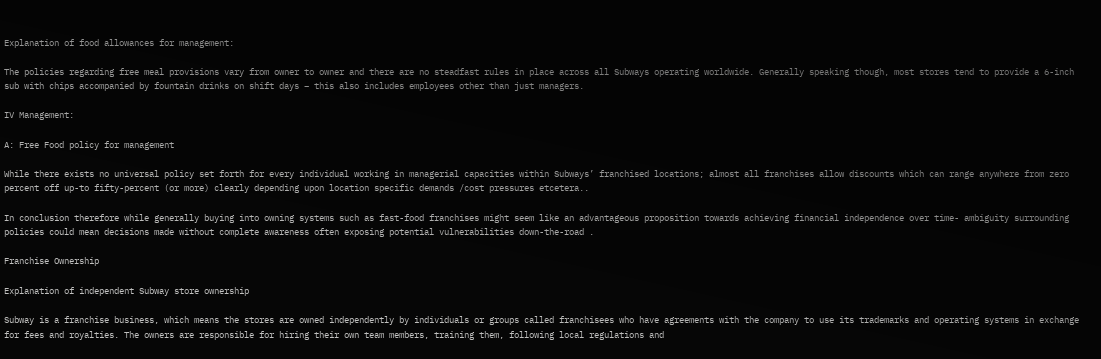Explanation of food allowances for management:

The policies regarding free meal provisions vary from owner to owner and there are no steadfast rules in place across all Subways operating worldwide. Generally speaking though, most stores tend to provide a 6-inch sub with chips accompanied by fountain drinks on shift days – this also includes employees other than just managers.

IV Management:

A: Free Food policy for management

While there exists no universal policy set forth for every individual working in managerial capacities within Subways’ franchised locations; almost all franchises allow discounts which can range anywhere from zero percent off up-to fifty-percent (or more) clearly depending upon location specific demands /cost pressures etcetera..

In conclusion therefore while generally buying into owning systems such as fast-food franchises might seem like an advantageous proposition towards achieving financial independence over time- ambiguity surrounding policies could mean decisions made without complete awareness often exposing potential vulnerabilities down-the-road .

Franchise Ownership

Explanation of independent Subway store ownership

Subway is a franchise business, which means the stores are owned independently by individuals or groups called franchisees who have agreements with the company to use its trademarks and operating systems in exchange for fees and royalties. The owners are responsible for hiring their own team members, training them, following local regulations and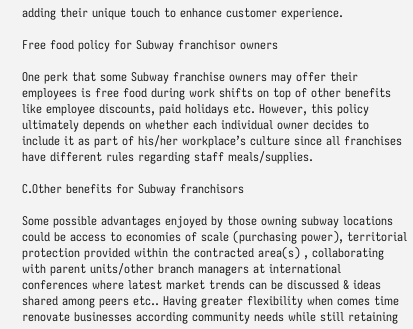adding their unique touch to enhance customer experience.

Free food policy for Subway franchisor owners

One perk that some Subway franchise owners may offer their employees is free food during work shifts on top of other benefits like employee discounts, paid holidays etc. However, this policy ultimately depends on whether each individual owner decides to include it as part of his/her workplace’s culture since all franchises have different rules regarding staff meals/supplies.

C.Other benefits for Subway franchisors

Some possible advantages enjoyed by those owning subway locations could be access to economies of scale (purchasing power), territorial protection provided within the contracted area(s) , collaborating with parent units/other branch managers at international conferences where latest market trends can be discussed & ideas shared among peers etc.. Having greater flexibility when comes time renovate businesses according community needs while still retaining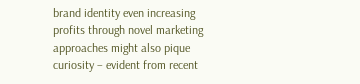brand identity even increasing profits through novel marketing approaches might also pique curiosity – evident from recent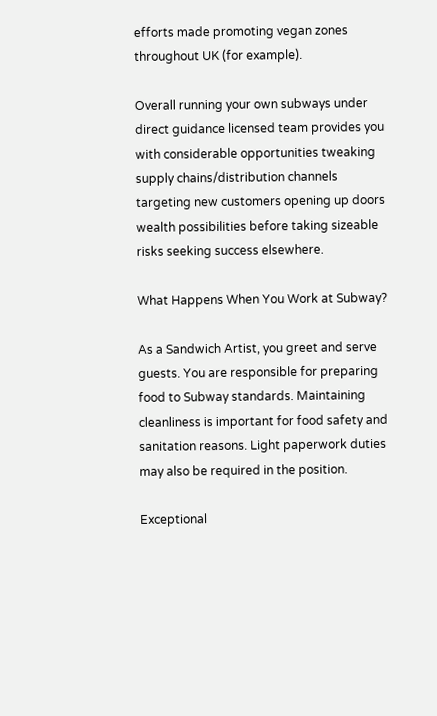efforts made promoting vegan zones throughout UK (for example).

Overall running your own subways under direct guidance licensed team provides you with considerable opportunities tweaking supply chains/distribution channels targeting new customers opening up doors wealth possibilities before taking sizeable risks seeking success elsewhere.

What Happens When You Work at Subway?

As a Sandwich Artist, you greet and serve guests. You are responsible for preparing food to Subway standards. Maintaining cleanliness is important for food safety and sanitation reasons. Light paperwork duties may also be required in the position.

Exceptional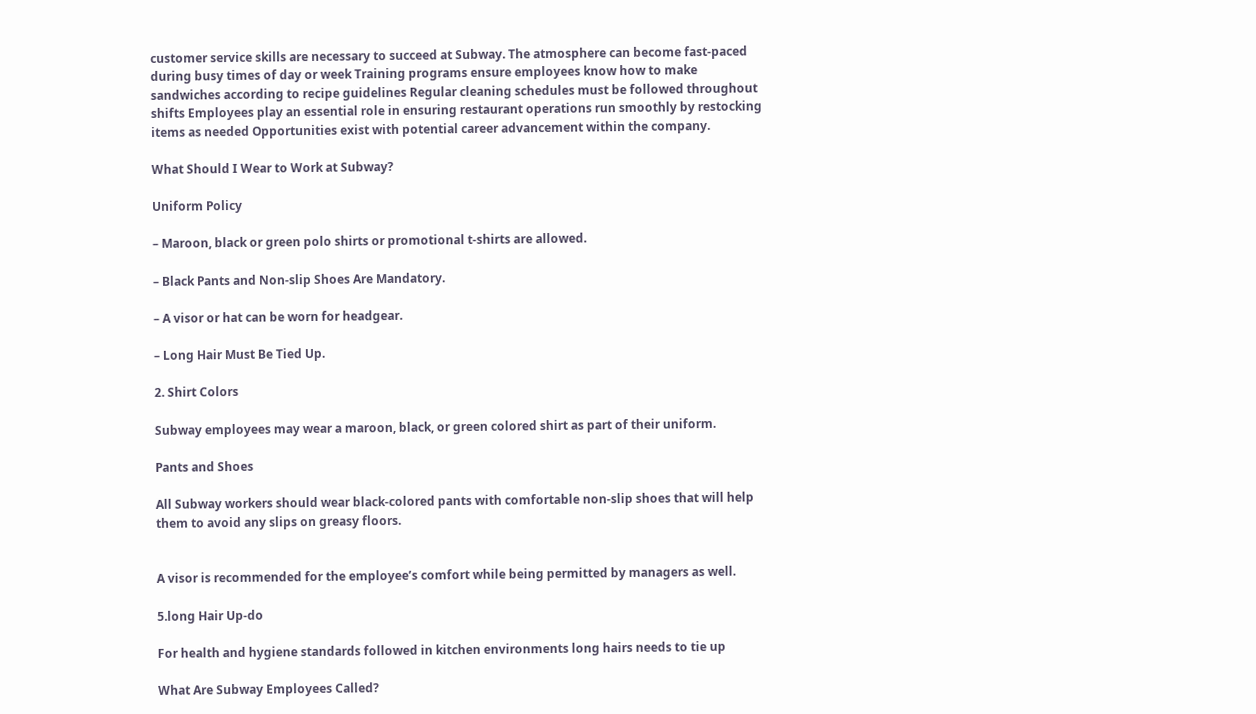customer service skills are necessary to succeed at Subway. The atmosphere can become fast-paced during busy times of day or week Training programs ensure employees know how to make sandwiches according to recipe guidelines Regular cleaning schedules must be followed throughout shifts Employees play an essential role in ensuring restaurant operations run smoothly by restocking items as needed Opportunities exist with potential career advancement within the company.

What Should I Wear to Work at Subway?

Uniform Policy

– Maroon, black or green polo shirts or promotional t-shirts are allowed.

– Black Pants and Non-slip Shoes Are Mandatory.

– A visor or hat can be worn for headgear.

– Long Hair Must Be Tied Up.

2. Shirt Colors

Subway employees may wear a maroon, black, or green colored shirt as part of their uniform.

Pants and Shoes

All Subway workers should wear black-colored pants with comfortable non-slip shoes that will help them to avoid any slips on greasy floors.


A visor is recommended for the employee’s comfort while being permitted by managers as well.

5.long Hair Up-do

For health and hygiene standards followed in kitchen environments long hairs needs to tie up

What Are Subway Employees Called?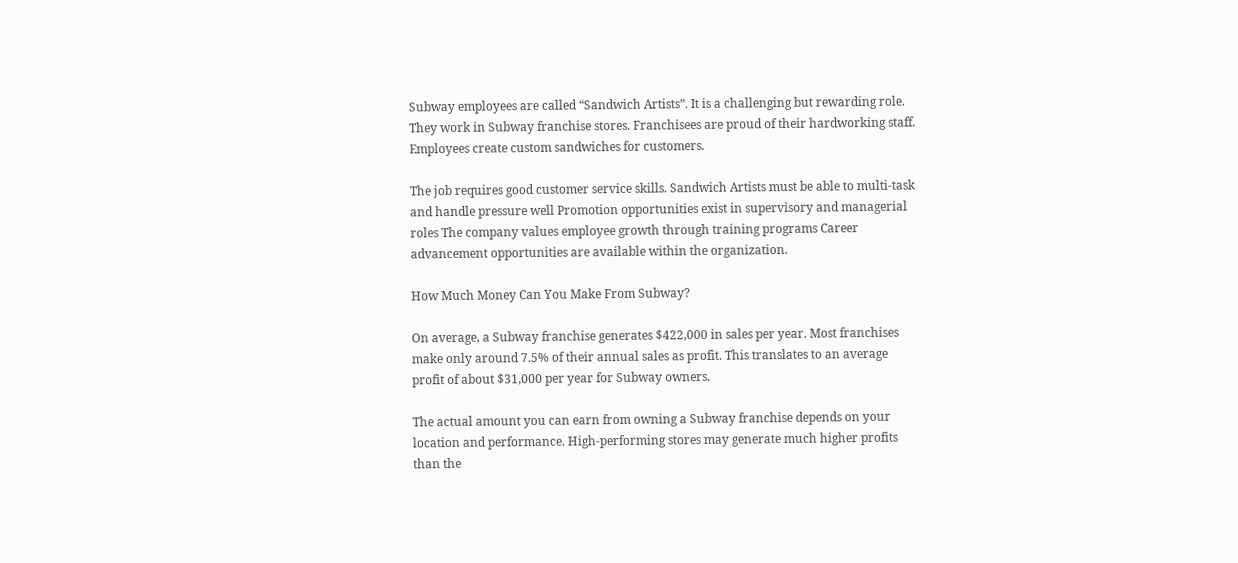Subway employees are called “Sandwich Artists”. It is a challenging but rewarding role. They work in Subway franchise stores. Franchisees are proud of their hardworking staff. Employees create custom sandwiches for customers.

The job requires good customer service skills. Sandwich Artists must be able to multi-task and handle pressure well Promotion opportunities exist in supervisory and managerial roles The company values employee growth through training programs Career advancement opportunities are available within the organization.

How Much Money Can You Make From Subway?

On average, a Subway franchise generates $422,000 in sales per year. Most franchises make only around 7.5% of their annual sales as profit. This translates to an average profit of about $31,000 per year for Subway owners.

The actual amount you can earn from owning a Subway franchise depends on your location and performance. High-performing stores may generate much higher profits than the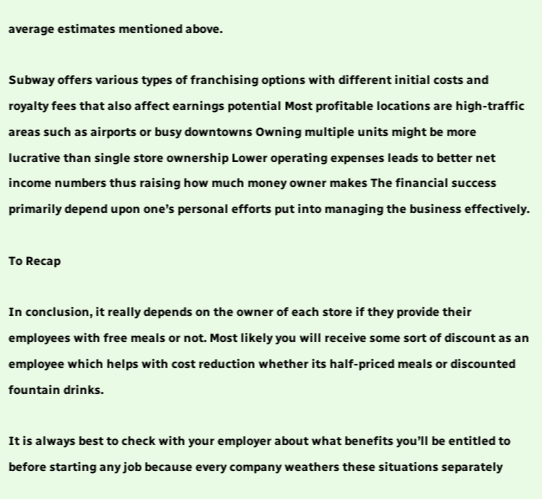average estimates mentioned above.

Subway offers various types of franchising options with different initial costs and royalty fees that also affect earnings potential Most profitable locations are high-traffic areas such as airports or busy downtowns Owning multiple units might be more lucrative than single store ownership Lower operating expenses leads to better net income numbers thus raising how much money owner makes The financial success primarily depend upon one’s personal efforts put into managing the business effectively.

To Recap

In conclusion, it really depends on the owner of each store if they provide their employees with free meals or not. Most likely you will receive some sort of discount as an employee which helps with cost reduction whether its half-priced meals or discounted fountain drinks.

It is always best to check with your employer about what benefits you’ll be entitled to before starting any job because every company weathers these situations separately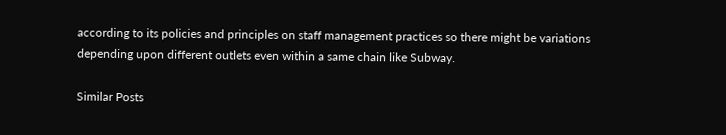according to its policies and principles on staff management practices so there might be variations depending upon different outlets even within a same chain like Subway.

Similar Posts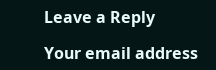Leave a Reply

Your email address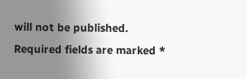will not be published. Required fields are marked *